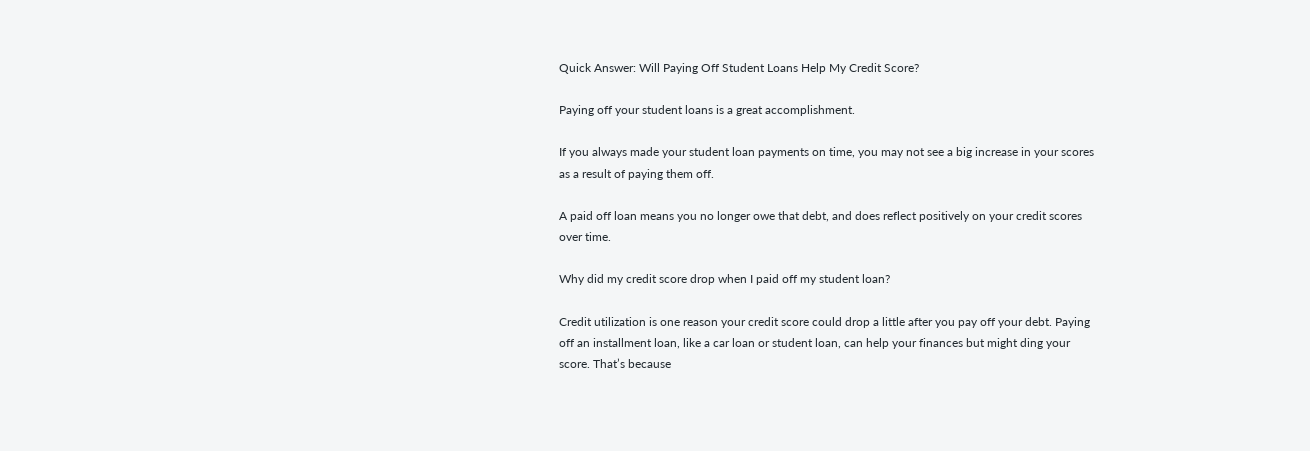Quick Answer: Will Paying Off Student Loans Help My Credit Score?

Paying off your student loans is a great accomplishment.

If you always made your student loan payments on time, you may not see a big increase in your scores as a result of paying them off.

A paid off loan means you no longer owe that debt, and does reflect positively on your credit scores over time.

Why did my credit score drop when I paid off my student loan?

Credit utilization is one reason your credit score could drop a little after you pay off your debt. Paying off an installment loan, like a car loan or student loan, can help your finances but might ding your score. That’s because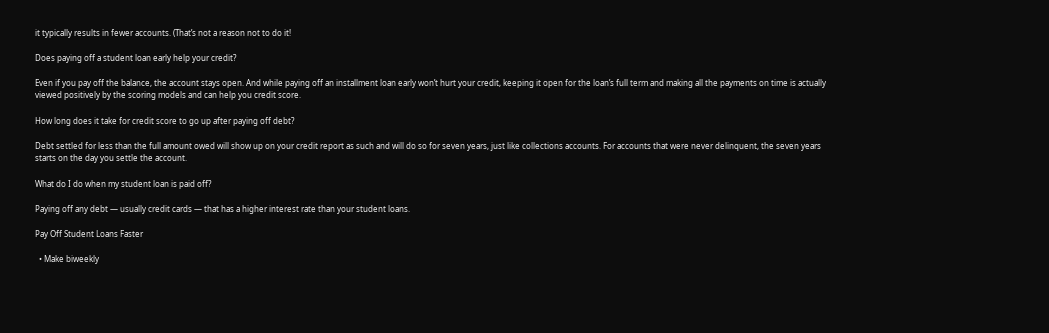it typically results in fewer accounts. (That’s not a reason not to do it!

Does paying off a student loan early help your credit?

Even if you pay off the balance, the account stays open. And while paying off an installment loan early won’t hurt your credit, keeping it open for the loan’s full term and making all the payments on time is actually viewed positively by the scoring models and can help you credit score.

How long does it take for credit score to go up after paying off debt?

Debt settled for less than the full amount owed will show up on your credit report as such and will do so for seven years, just like collections accounts. For accounts that were never delinquent, the seven years starts on the day you settle the account.

What do I do when my student loan is paid off?

Paying off any debt — usually credit cards — that has a higher interest rate than your student loans.

Pay Off Student Loans Faster

  • Make biweekly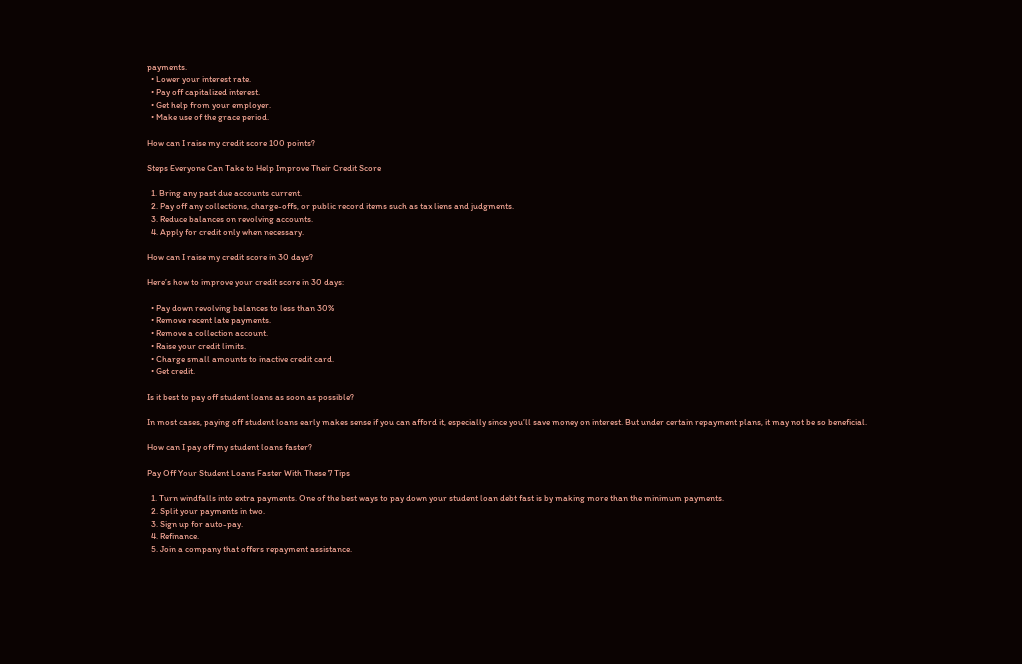payments.
  • Lower your interest rate.
  • Pay off capitalized interest.
  • Get help from your employer.
  • Make use of the grace period.

How can I raise my credit score 100 points?

Steps Everyone Can Take to Help Improve Their Credit Score

  1. Bring any past due accounts current.
  2. Pay off any collections, charge-offs, or public record items such as tax liens and judgments.
  3. Reduce balances on revolving accounts.
  4. Apply for credit only when necessary.

How can I raise my credit score in 30 days?

Here’s how to improve your credit score in 30 days:

  • Pay down revolving balances to less than 30%
  • Remove recent late payments.
  • Remove a collection account.
  • Raise your credit limits.
  • Charge small amounts to inactive credit card.
  • Get credit.

Is it best to pay off student loans as soon as possible?

In most cases, paying off student loans early makes sense if you can afford it, especially since you’ll save money on interest. But under certain repayment plans, it may not be so beneficial.

How can I pay off my student loans faster?

Pay Off Your Student Loans Faster With These 7 Tips

  1. Turn windfalls into extra payments. One of the best ways to pay down your student loan debt fast is by making more than the minimum payments.
  2. Split your payments in two.
  3. Sign up for auto-pay.
  4. Refinance.
  5. Join a company that offers repayment assistance.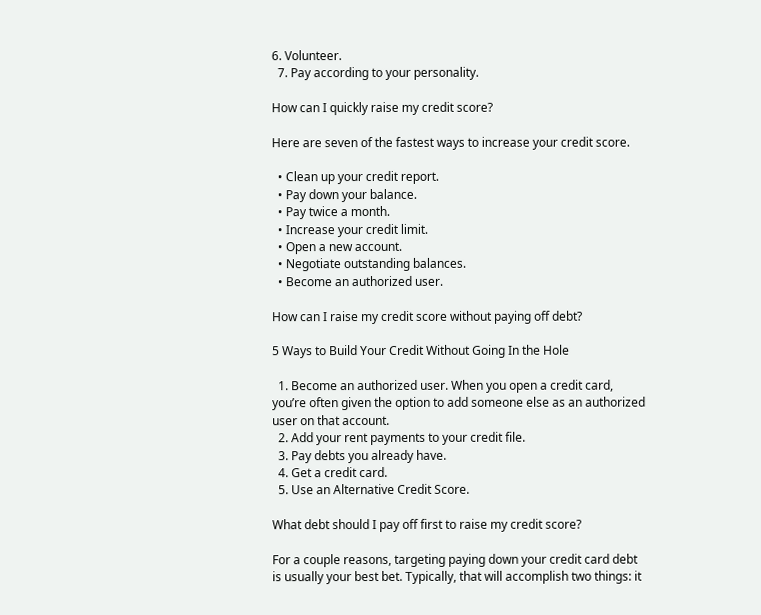6. Volunteer.
  7. Pay according to your personality.

How can I quickly raise my credit score?

Here are seven of the fastest ways to increase your credit score.

  • Clean up your credit report.
  • Pay down your balance.
  • Pay twice a month.
  • Increase your credit limit.
  • Open a new account.
  • Negotiate outstanding balances.
  • Become an authorized user.

How can I raise my credit score without paying off debt?

5 Ways to Build Your Credit Without Going In the Hole

  1. Become an authorized user. When you open a credit card, you’re often given the option to add someone else as an authorized user on that account.
  2. Add your rent payments to your credit file.
  3. Pay debts you already have.
  4. Get a credit card.
  5. Use an Alternative Credit Score.

What debt should I pay off first to raise my credit score?

For a couple reasons, targeting paying down your credit card debt is usually your best bet. Typically, that will accomplish two things: it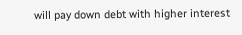will pay down debt with higher interest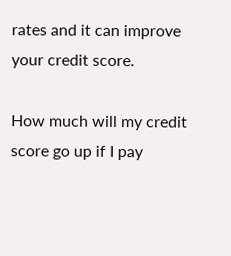rates and it can improve your credit score.

How much will my credit score go up if I pay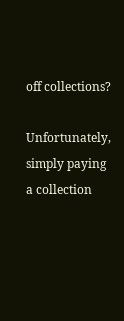off collections?

Unfortunately, simply paying a collection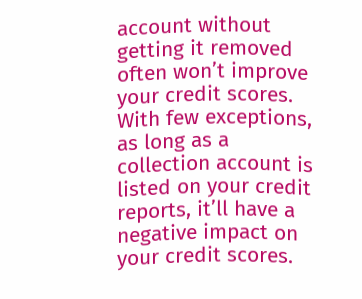account without getting it removed often won’t improve your credit scores. With few exceptions, as long as a collection account is listed on your credit reports, it’ll have a negative impact on your credit scores.